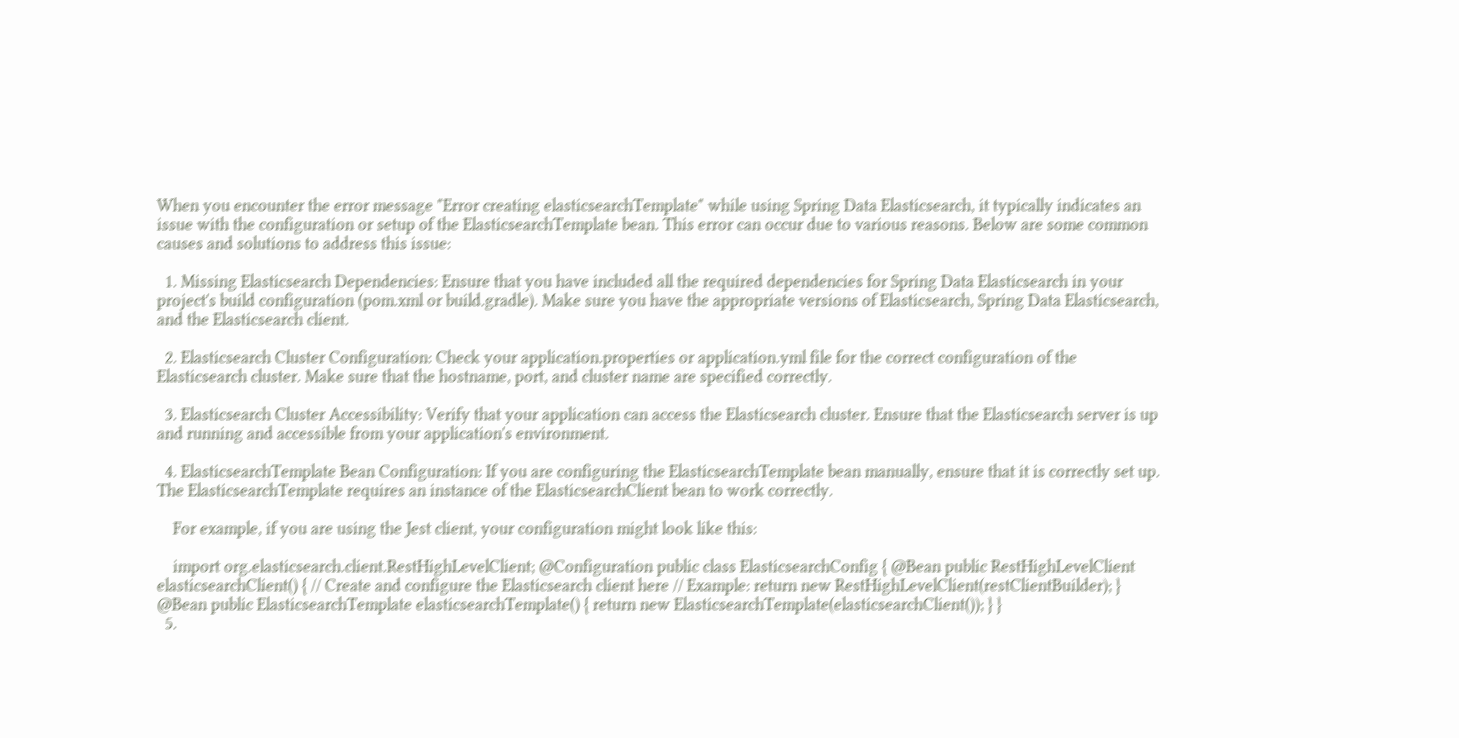When you encounter the error message "Error creating elasticsearchTemplate" while using Spring Data Elasticsearch, it typically indicates an issue with the configuration or setup of the ElasticsearchTemplate bean. This error can occur due to various reasons. Below are some common causes and solutions to address this issue:

  1. Missing Elasticsearch Dependencies: Ensure that you have included all the required dependencies for Spring Data Elasticsearch in your project's build configuration (pom.xml or build.gradle). Make sure you have the appropriate versions of Elasticsearch, Spring Data Elasticsearch, and the Elasticsearch client.

  2. Elasticsearch Cluster Configuration: Check your application.properties or application.yml file for the correct configuration of the Elasticsearch cluster. Make sure that the hostname, port, and cluster name are specified correctly.

  3. Elasticsearch Cluster Accessibility: Verify that your application can access the Elasticsearch cluster. Ensure that the Elasticsearch server is up and running and accessible from your application's environment.

  4. ElasticsearchTemplate Bean Configuration: If you are configuring the ElasticsearchTemplate bean manually, ensure that it is correctly set up. The ElasticsearchTemplate requires an instance of the ElasticsearchClient bean to work correctly.

    For example, if you are using the Jest client, your configuration might look like this:

    import org.elasticsearch.client.RestHighLevelClient; @Configuration public class ElasticsearchConfig { @Bean public RestHighLevelClient elasticsearchClient() { // Create and configure the Elasticsearch client here // Example: return new RestHighLevelClient(restClientBuilder); } @Bean public ElasticsearchTemplate elasticsearchTemplate() { return new ElasticsearchTemplate(elasticsearchClient()); } }
  5.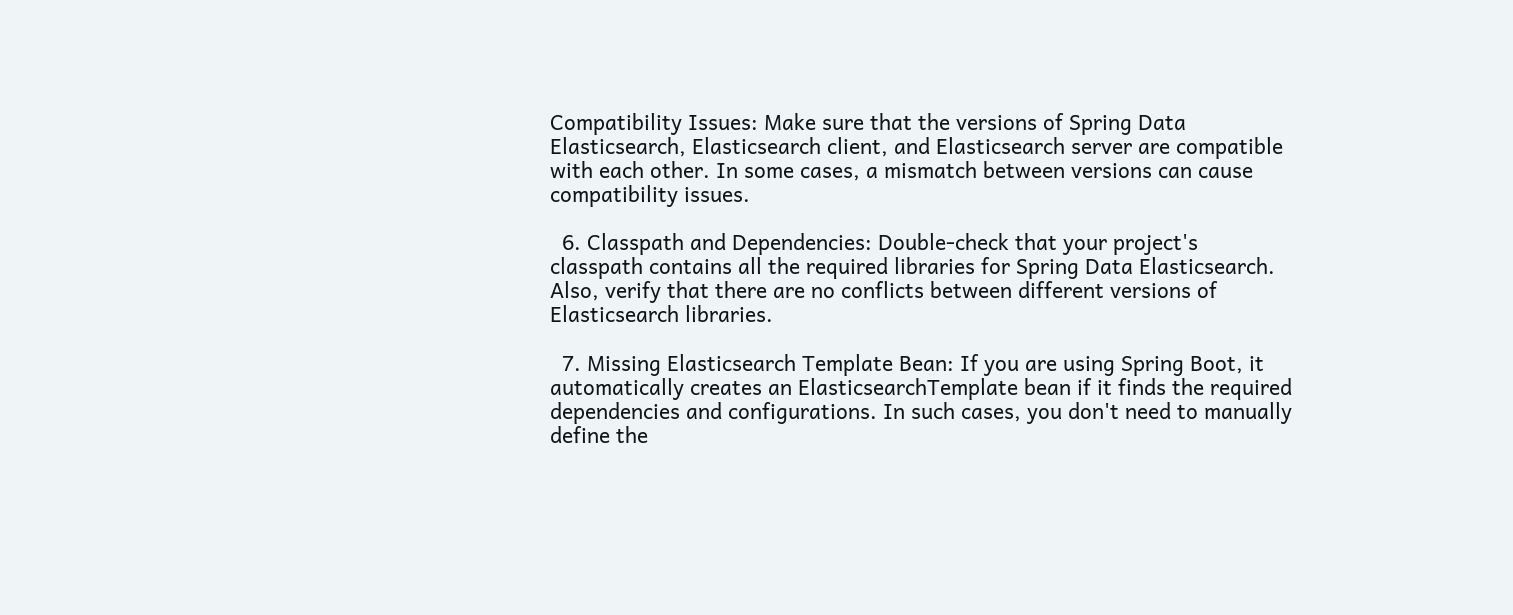Compatibility Issues: Make sure that the versions of Spring Data Elasticsearch, Elasticsearch client, and Elasticsearch server are compatible with each other. In some cases, a mismatch between versions can cause compatibility issues.

  6. Classpath and Dependencies: Double-check that your project's classpath contains all the required libraries for Spring Data Elasticsearch. Also, verify that there are no conflicts between different versions of Elasticsearch libraries.

  7. Missing Elasticsearch Template Bean: If you are using Spring Boot, it automatically creates an ElasticsearchTemplate bean if it finds the required dependencies and configurations. In such cases, you don't need to manually define the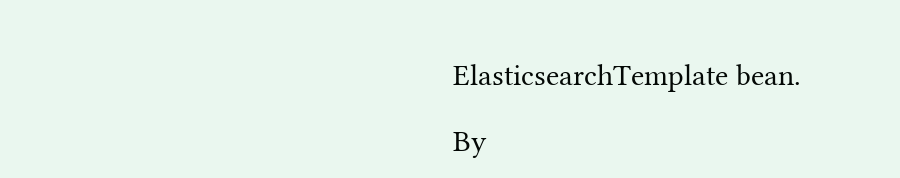ElasticsearchTemplate bean.

By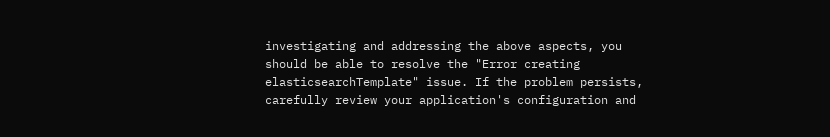investigating and addressing the above aspects, you should be able to resolve the "Error creating elasticsearchTemplate" issue. If the problem persists, carefully review your application's configuration and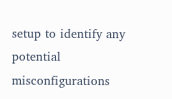setup to identify any potential misconfigurations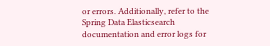or errors. Additionally, refer to the Spring Data Elasticsearch documentation and error logs for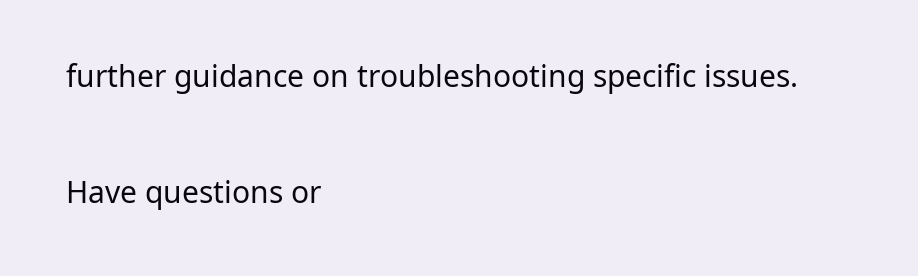further guidance on troubleshooting specific issues.

Have questions or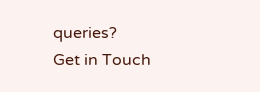queries?
Get in Touch